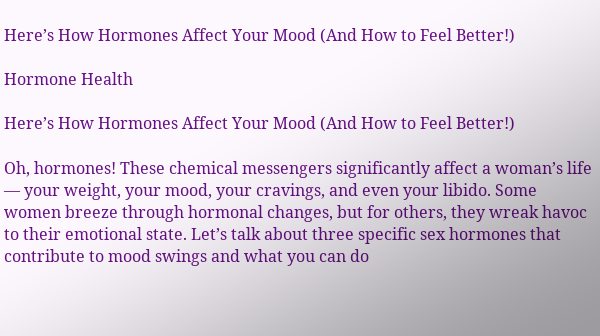Here’s How Hormones Affect Your Mood (And How to Feel Better!)

Hormone Health

Here’s How Hormones Affect Your Mood (And How to Feel Better!)

Oh, hormones! These chemical messengers significantly affect a woman’s life — your weight, your mood, your cravings, and even your libido. Some women breeze through hormonal changes, but for others, they wreak havoc to their emotional state. Let’s talk about three specific sex hormones that contribute to mood swings and what you can do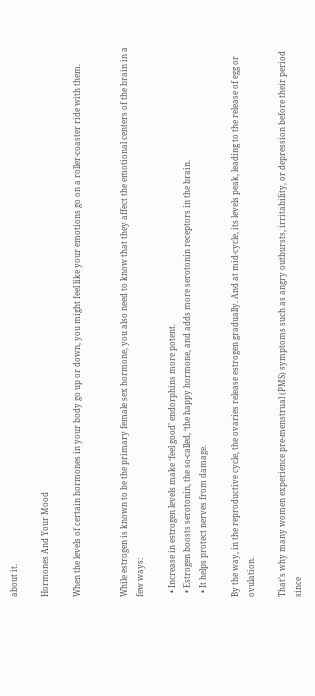about it.

Hormones And Your Mood

When the levels of certain hormones in your body go up or down, you might feel like your emotions go on a roller-coaster ride with them.


While estrogen is known to be the primary female sex hormone, you also need to know that they affect the emotional centers of the brain in a few ways:

  • Increase in estrogen levels make ‘feel good’ endorphins more potent.
  • Estrogen boosts serotonin, the so-called, ‘the happy hormone, and adds more serotonin receptors in the brain.
  • It helps protect nerves from damage.

By the way, in the reproductive cycle, the ovaries release estrogen gradually. And at mid-cycle, its levels peak, leading to the release of egg or ovulation.

That’s why many women experience pre-menstrual (PMS) symptoms such as angry outbursts, irritability, or depression before their period since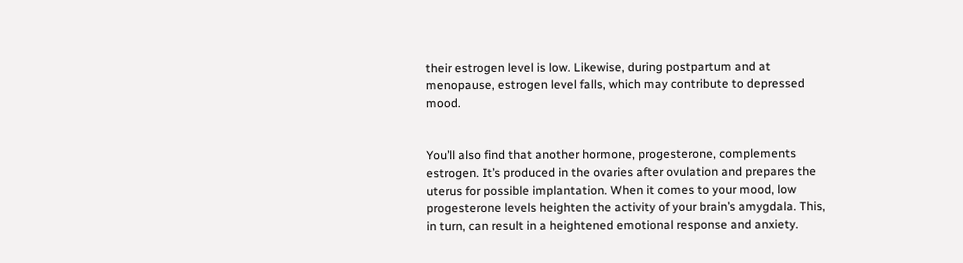their estrogen level is low. Likewise, during postpartum and at menopause, estrogen level falls, which may contribute to depressed mood.


You’ll also find that another hormone, progesterone, complements estrogen. It’s produced in the ovaries after ovulation and prepares the uterus for possible implantation. When it comes to your mood, low progesterone levels heighten the activity of your brain’s amygdala. This, in turn, can result in a heightened emotional response and anxiety.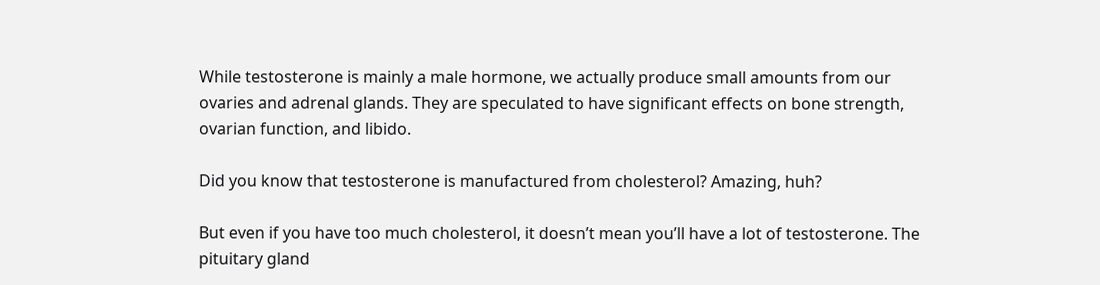While testosterone is mainly a male hormone, we actually produce small amounts from our ovaries and adrenal glands. They are speculated to have significant effects on bone strength, ovarian function, and libido.

Did you know that testosterone is manufactured from cholesterol? Amazing, huh?

But even if you have too much cholesterol, it doesn’t mean you’ll have a lot of testosterone. The pituitary gland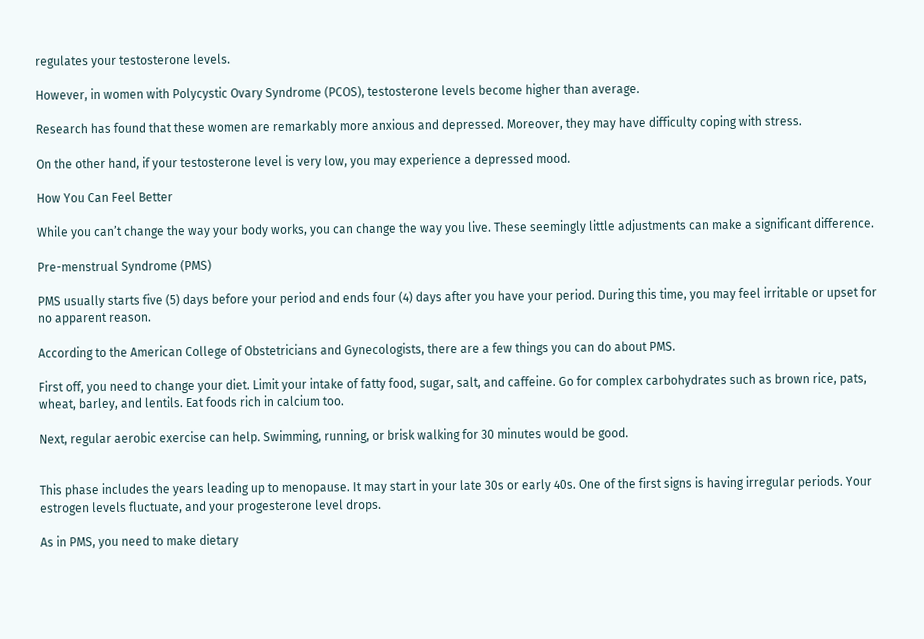regulates your testosterone levels.

However, in women with Polycystic Ovary Syndrome (PCOS), testosterone levels become higher than average.

Research has found that these women are remarkably more anxious and depressed. Moreover, they may have difficulty coping with stress.

On the other hand, if your testosterone level is very low, you may experience a depressed mood.

How You Can Feel Better

While you can’t change the way your body works, you can change the way you live. These seemingly little adjustments can make a significant difference.

Pre-menstrual Syndrome (PMS)

PMS usually starts five (5) days before your period and ends four (4) days after you have your period. During this time, you may feel irritable or upset for no apparent reason.

According to the American College of Obstetricians and Gynecologists, there are a few things you can do about PMS.

First off, you need to change your diet. Limit your intake of fatty food, sugar, salt, and caffeine. Go for complex carbohydrates such as brown rice, pats, wheat, barley, and lentils. Eat foods rich in calcium too.

Next, regular aerobic exercise can help. Swimming, running, or brisk walking for 30 minutes would be good.


This phase includes the years leading up to menopause. It may start in your late 30s or early 40s. One of the first signs is having irregular periods. Your estrogen levels fluctuate, and your progesterone level drops.

As in PMS, you need to make dietary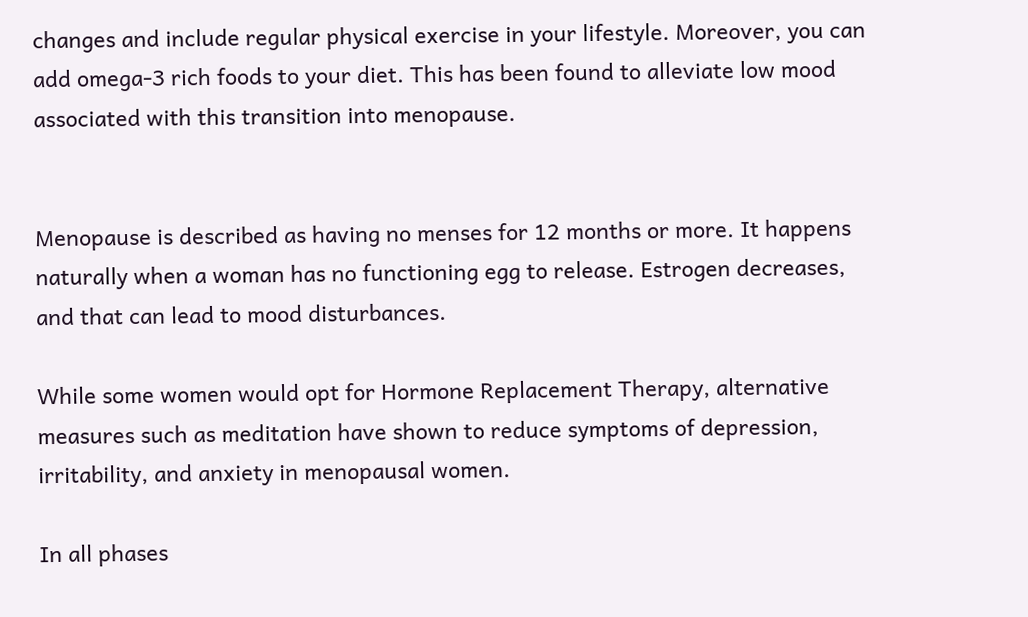changes and include regular physical exercise in your lifestyle. Moreover, you can add omega-3 rich foods to your diet. This has been found to alleviate low mood associated with this transition into menopause.


Menopause is described as having no menses for 12 months or more. It happens naturally when a woman has no functioning egg to release. Estrogen decreases, and that can lead to mood disturbances.

While some women would opt for Hormone Replacement Therapy, alternative measures such as meditation have shown to reduce symptoms of depression, irritability, and anxiety in menopausal women.

In all phases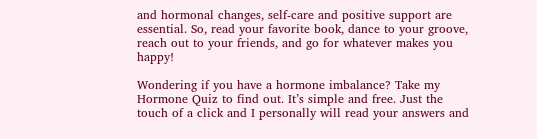and hormonal changes, self-care and positive support are essential. So, read your favorite book, dance to your groove, reach out to your friends, and go for whatever makes you happy!

Wondering if you have a hormone imbalance? Take my Hormone Quiz to find out. It’s simple and free. Just the touch of a click and I personally will read your answers and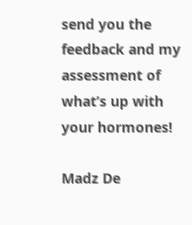send you the feedback and my assessment of what’s up with your hormones!

Madz De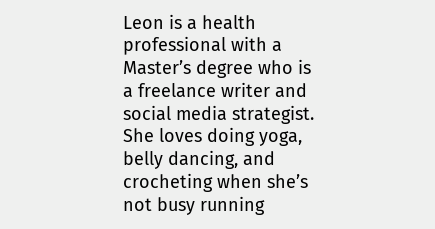Leon is a health professional with a Master’s degree who is a freelance writer and social media strategist. She loves doing yoga, belly dancing, and crocheting when she’s not busy running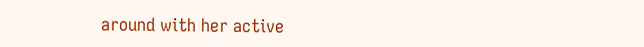around with her active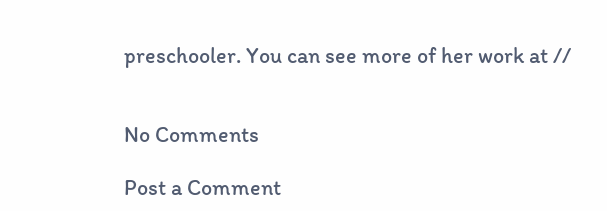preschooler. You can see more of her work at //


No Comments

Post a Comment